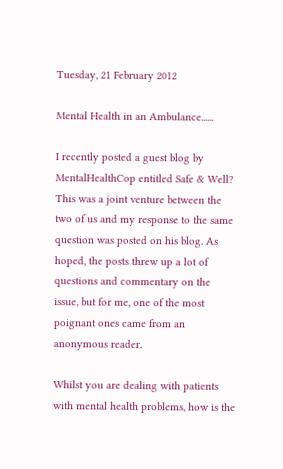Tuesday, 21 February 2012

Mental Health in an Ambulance......

I recently posted a guest blog by MentalHealthCop entitled Safe & Well? This was a joint venture between the two of us and my response to the same question was posted on his blog. As hoped, the posts threw up a lot of questions and commentary on the issue, but for me, one of the most poignant ones came from an anonymous reader.

Whilst you are dealing with patients with mental health problems, how is the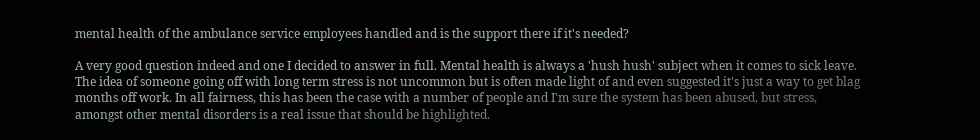mental health of the ambulance service employees handled and is the support there if it's needed?

A very good question indeed and one I decided to answer in full. Mental health is always a 'hush hush' subject when it comes to sick leave. The idea of someone going off with long term stress is not uncommon but is often made light of and even suggested it's just a way to get blag months off work. In all fairness, this has been the case with a number of people and I'm sure the system has been abused, but stress, amongst other mental disorders is a real issue that should be highlighted.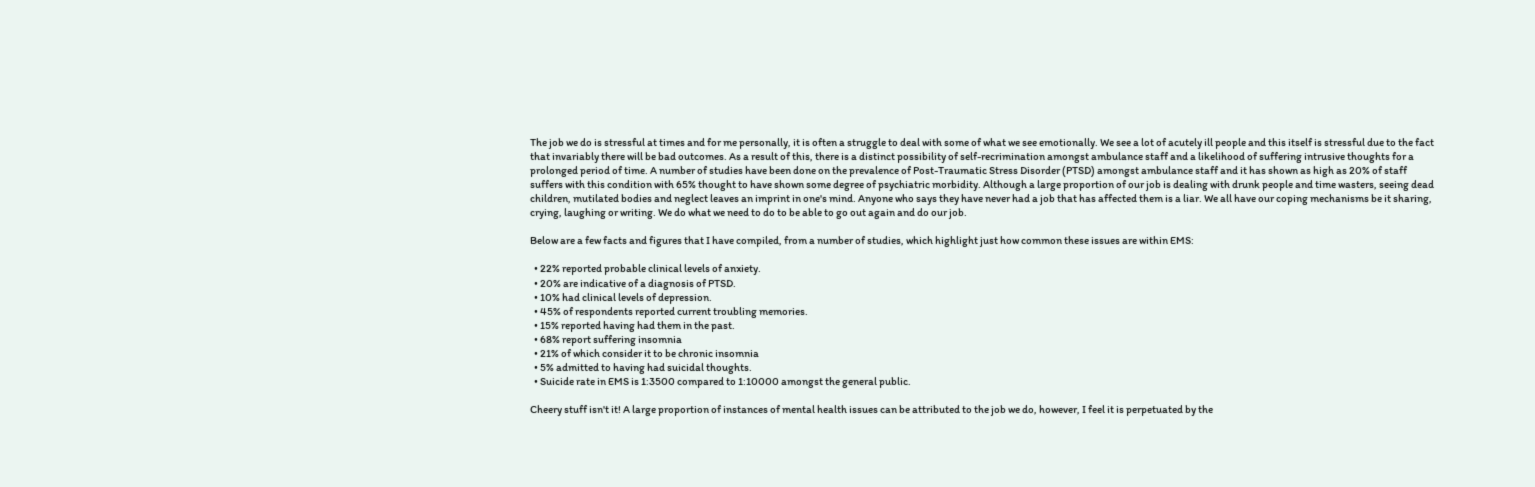The job we do is stressful at times and for me personally, it is often a struggle to deal with some of what we see emotionally. We see a lot of acutely ill people and this itself is stressful due to the fact that invariably there will be bad outcomes. As a result of this, there is a distinct possibility of self-recrimination amongst ambulance staff and a likelihood of suffering intrusive thoughts for a prolonged period of time. A number of studies have been done on the prevalence of Post-Traumatic Stress Disorder (PTSD) amongst ambulance staff and it has shown as high as 20% of staff suffers with this condition with 65% thought to have shown some degree of psychiatric morbidity. Although a large proportion of our job is dealing with drunk people and time wasters, seeing dead children, mutilated bodies and neglect leaves an imprint in one's mind. Anyone who says they have never had a job that has affected them is a liar. We all have our coping mechanisms be it sharing, crying, laughing or writing. We do what we need to do to be able to go out again and do our job.

Below are a few facts and figures that I have compiled, from a number of studies, which highlight just how common these issues are within EMS:

  • 22% reported probable clinical levels of anxiety.
  • 20% are indicative of a diagnosis of PTSD.
  • 10% had clinical levels of depression.
  • 45% of respondents reported current troubling memories.
  • 15% reported having had them in the past.
  • 68% report suffering insomnia
  • 21% of which consider it to be chronic insomnia
  • 5% admitted to having had suicidal thoughts.
  • Suicide rate in EMS is 1:3500 compared to 1:10000 amongst the general public.

Cheery stuff isn't it! A large proportion of instances of mental health issues can be attributed to the job we do, however, I feel it is perpetuated by the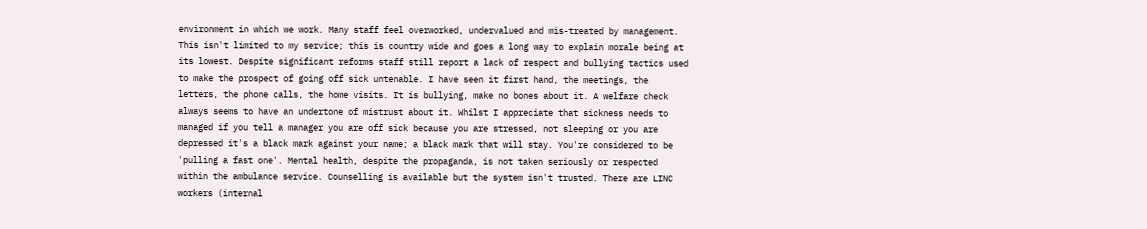environment in which we work. Many staff feel overworked, undervalued and mis-treated by management. This isn't limited to my service; this is country wide and goes a long way to explain morale being at its lowest. Despite significant reforms staff still report a lack of respect and bullying tactics used to make the prospect of going off sick untenable. I have seen it first hand, the meetings, the letters, the phone calls, the home visits. It is bullying, make no bones about it. A welfare check always seems to have an undertone of mistrust about it. Whilst I appreciate that sickness needs to managed if you tell a manager you are off sick because you are stressed, not sleeping or you are depressed it's a black mark against your name; a black mark that will stay. You're considered to be 'pulling a fast one'. Mental health, despite the propaganda, is not taken seriously or respected within the ambulance service. Counselling is available but the system isn't trusted. There are LINC workers (internal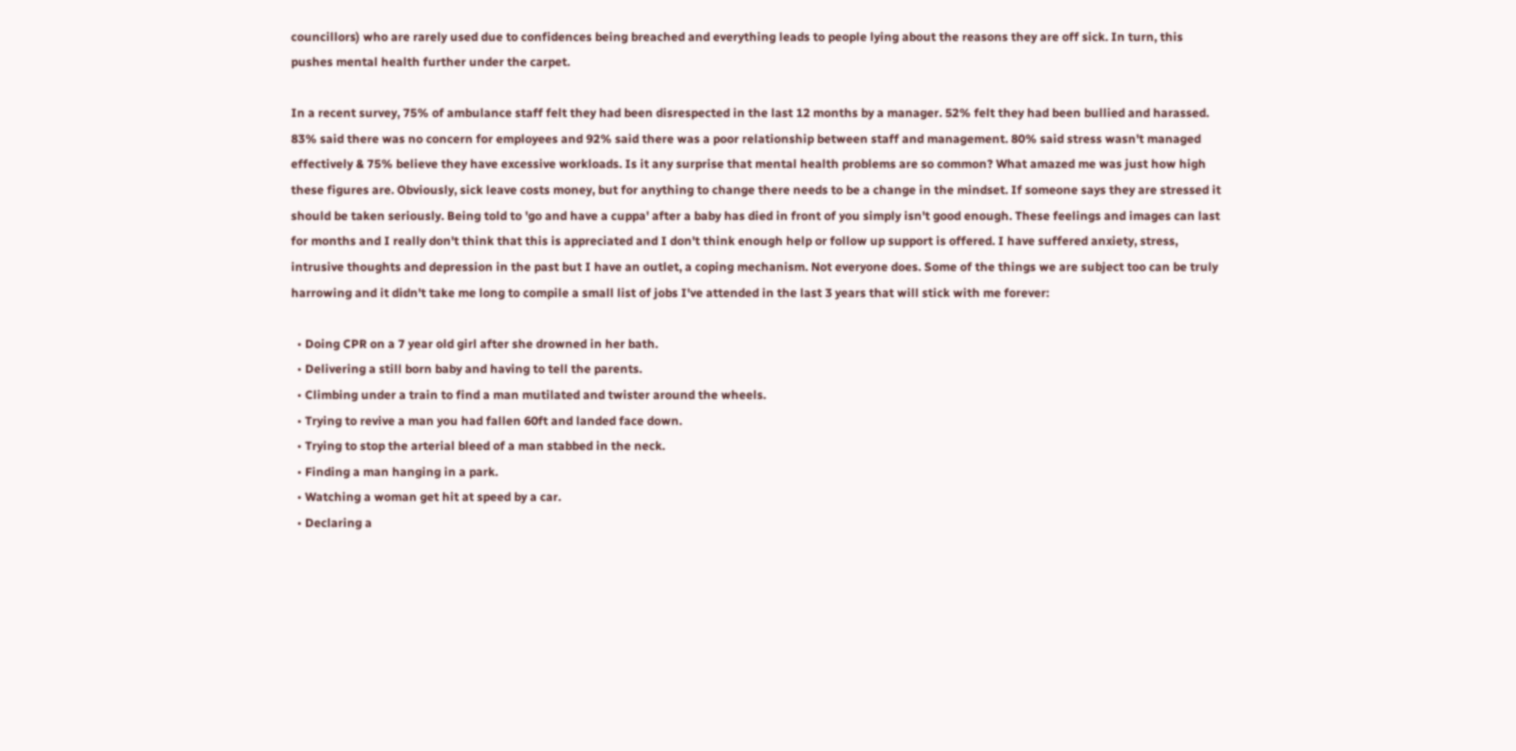councillors) who are rarely used due to confidences being breached and everything leads to people lying about the reasons they are off sick. In turn, this pushes mental health further under the carpet.

In a recent survey, 75% of ambulance staff felt they had been disrespected in the last 12 months by a manager. 52% felt they had been bullied and harassed. 83% said there was no concern for employees and 92% said there was a poor relationship between staff and management. 80% said stress wasn't managed effectively & 75% believe they have excessive workloads. Is it any surprise that mental health problems are so common? What amazed me was just how high these figures are. Obviously, sick leave costs money, but for anything to change there needs to be a change in the mindset. If someone says they are stressed it should be taken seriously. Being told to 'go and have a cuppa' after a baby has died in front of you simply isn't good enough. These feelings and images can last for months and I really don't think that this is appreciated and I don't think enough help or follow up support is offered. I have suffered anxiety, stress, intrusive thoughts and depression in the past but I have an outlet, a coping mechanism. Not everyone does. Some of the things we are subject too can be truly harrowing and it didn't take me long to compile a small list of jobs I've attended in the last 3 years that will stick with me forever:

  • Doing CPR on a 7 year old girl after she drowned in her bath.
  • Delivering a still born baby and having to tell the parents.
  • Climbing under a train to find a man mutilated and twister around the wheels.
  • Trying to revive a man you had fallen 60ft and landed face down.
  • Trying to stop the arterial bleed of a man stabbed in the neck.
  • Finding a man hanging in a park.
  • Watching a woman get hit at speed by a car.
  • Declaring a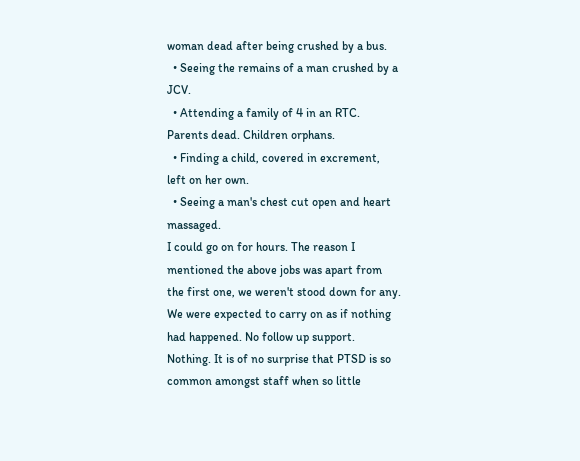woman dead after being crushed by a bus.
  • Seeing the remains of a man crushed by a JCV.
  • Attending a family of 4 in an RTC. Parents dead. Children orphans.
  • Finding a child, covered in excrement, left on her own.
  • Seeing a man's chest cut open and heart massaged.
I could go on for hours. The reason I mentioned the above jobs was apart from the first one, we weren't stood down for any. We were expected to carry on as if nothing had happened. No follow up support. Nothing. It is of no surprise that PTSD is so common amongst staff when so little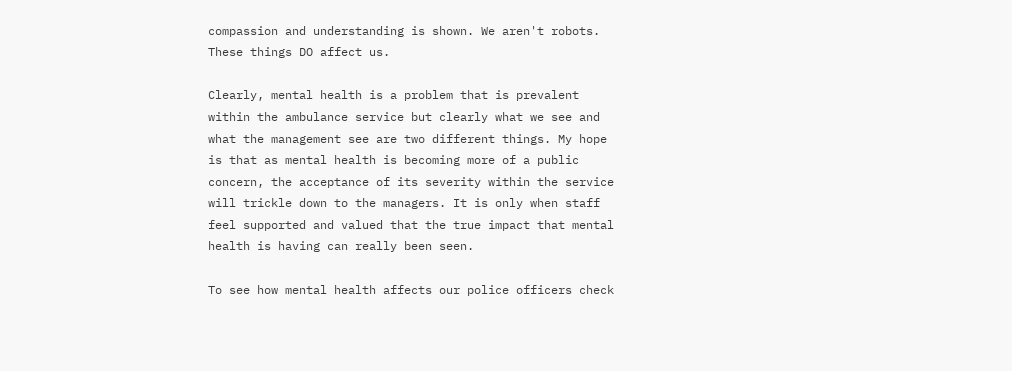compassion and understanding is shown. We aren't robots. These things DO affect us.

Clearly, mental health is a problem that is prevalent within the ambulance service but clearly what we see and what the management see are two different things. My hope is that as mental health is becoming more of a public concern, the acceptance of its severity within the service will trickle down to the managers. It is only when staff feel supported and valued that the true impact that mental health is having can really been seen.

To see how mental health affects our police officers check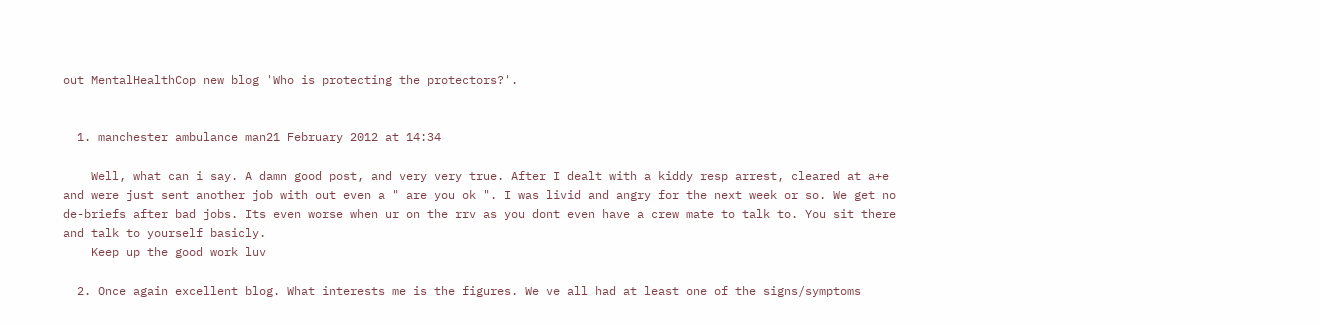out MentalHealthCop new blog 'Who is protecting the protectors?'.


  1. manchester ambulance man21 February 2012 at 14:34

    Well, what can i say. A damn good post, and very very true. After I dealt with a kiddy resp arrest, cleared at a+e and were just sent another job with out even a " are you ok ". I was livid and angry for the next week or so. We get no de-briefs after bad jobs. Its even worse when ur on the rrv as you dont even have a crew mate to talk to. You sit there and talk to yourself basicly.
    Keep up the good work luv

  2. Once again excellent blog. What interests me is the figures. We ve all had at least one of the signs/symptoms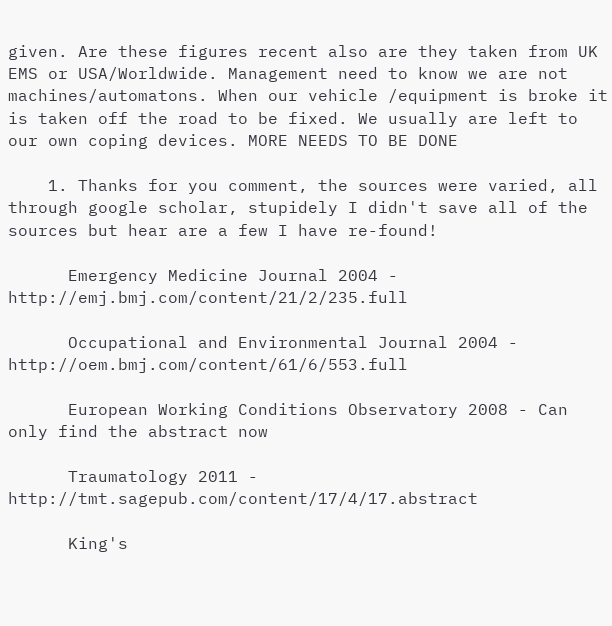given. Are these figures recent also are they taken from UK EMS or USA/Worldwide. Management need to know we are not machines/automatons. When our vehicle /equipment is broke it is taken off the road to be fixed. We usually are left to our own coping devices. MORE NEEDS TO BE DONE

    1. Thanks for you comment, the sources were varied, all through google scholar, stupidely I didn't save all of the sources but hear are a few I have re-found!

      Emergency Medicine Journal 2004 - http://emj.bmj.com/content/21/2/235.full

      Occupational and Environmental Journal 2004 - http://oem.bmj.com/content/61/6/553.full

      European Working Conditions Observatory 2008 - Can only find the abstract now

      Traumatology 2011 - http://tmt.sagepub.com/content/17/4/17.abstract

      King's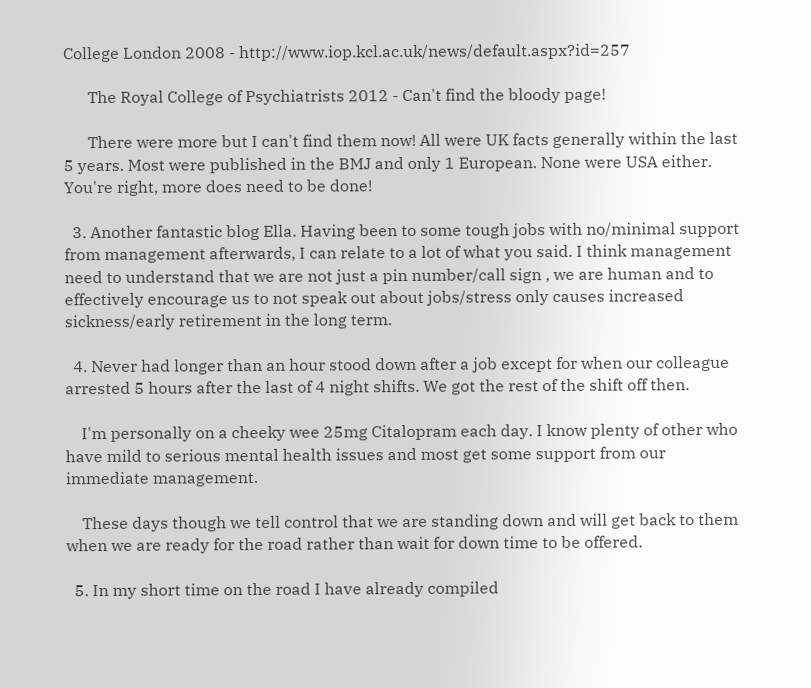College London 2008 - http://www.iop.kcl.ac.uk/news/default.aspx?id=257

      The Royal College of Psychiatrists 2012 - Can't find the bloody page!

      There were more but I can't find them now! All were UK facts generally within the last 5 years. Most were published in the BMJ and only 1 European. None were USA either. You're right, more does need to be done!

  3. Another fantastic blog Ella. Having been to some tough jobs with no/minimal support from management afterwards, I can relate to a lot of what you said. I think management need to understand that we are not just a pin number/call sign , we are human and to effectively encourage us to not speak out about jobs/stress only causes increased sickness/early retirement in the long term.

  4. Never had longer than an hour stood down after a job except for when our colleague arrested 5 hours after the last of 4 night shifts. We got the rest of the shift off then.

    I'm personally on a cheeky wee 25mg Citalopram each day. I know plenty of other who have mild to serious mental health issues and most get some support from our immediate management.

    These days though we tell control that we are standing down and will get back to them when we are ready for the road rather than wait for down time to be offered.

  5. In my short time on the road I have already compiled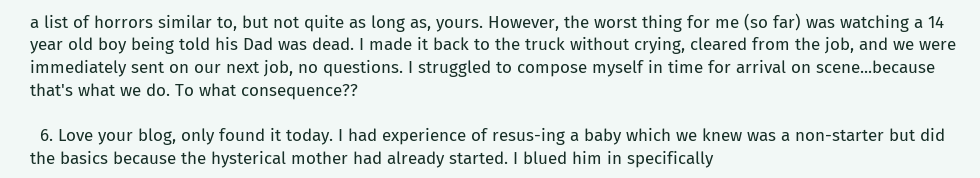a list of horrors similar to, but not quite as long as, yours. However, the worst thing for me (so far) was watching a 14 year old boy being told his Dad was dead. I made it back to the truck without crying, cleared from the job, and we were immediately sent on our next job, no questions. I struggled to compose myself in time for arrival on scene...because that's what we do. To what consequence??

  6. Love your blog, only found it today. I had experience of resus-ing a baby which we knew was a non-starter but did the basics because the hysterical mother had already started. I blued him in specifically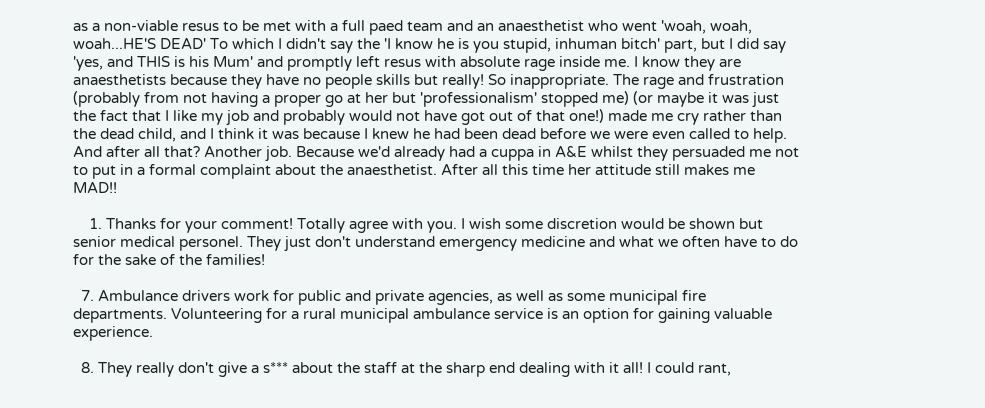as a non-viable resus to be met with a full paed team and an anaesthetist who went 'woah, woah, woah...HE'S DEAD' To which I didn't say the 'I know he is you stupid, inhuman bitch' part, but I did say 'yes, and THIS is his Mum' and promptly left resus with absolute rage inside me. I know they are anaesthetists because they have no people skills but really! So inappropriate. The rage and frustration (probably from not having a proper go at her but 'professionalism' stopped me) (or maybe it was just the fact that I like my job and probably would not have got out of that one!) made me cry rather than the dead child, and I think it was because I knew he had been dead before we were even called to help. And after all that? Another job. Because we'd already had a cuppa in A&E whilst they persuaded me not to put in a formal complaint about the anaesthetist. After all this time her attitude still makes me MAD!!

    1. Thanks for your comment! Totally agree with you. I wish some discretion would be shown but senior medical personel. They just don't understand emergency medicine and what we often have to do for the sake of the families!

  7. Ambulance drivers work for public and private agencies, as well as some municipal fire departments. Volunteering for a rural municipal ambulance service is an option for gaining valuable experience.

  8. They really don't give a s*** about the staff at the sharp end dealing with it all! I could rant,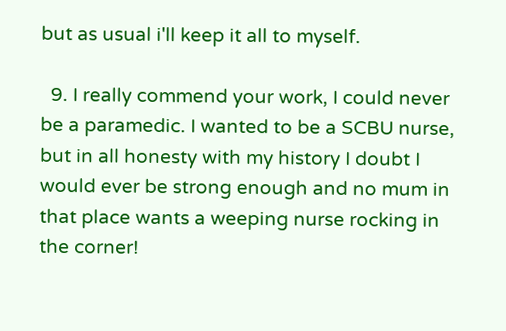but as usual i'll keep it all to myself.

  9. I really commend your work, I could never be a paramedic. I wanted to be a SCBU nurse, but in all honesty with my history I doubt I would ever be strong enough and no mum in that place wants a weeping nurse rocking in the corner!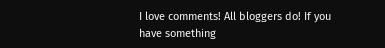I love comments! All bloggers do! If you have something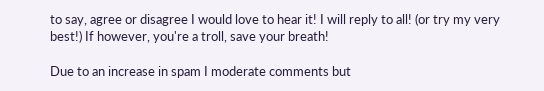to say, agree or disagree I would love to hear it! I will reply to all! (or try my very best!) If however, you're a troll, save your breath!

Due to an increase in spam I moderate comments but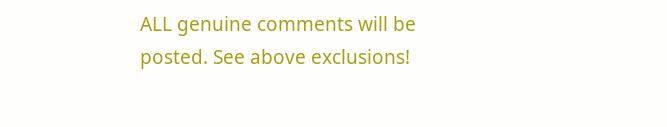ALL genuine comments will be posted. See above exclusions!